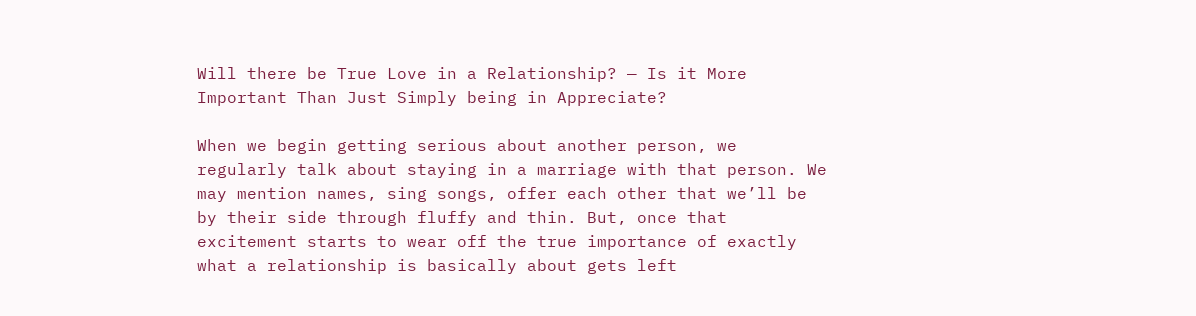Will there be True Love in a Relationship? — Is it More Important Than Just Simply being in Appreciate?

When we begin getting serious about another person, we regularly talk about staying in a marriage with that person. We may mention names, sing songs, offer each other that we’ll be by their side through fluffy and thin. But, once that excitement starts to wear off the true importance of exactly what a relationship is basically about gets left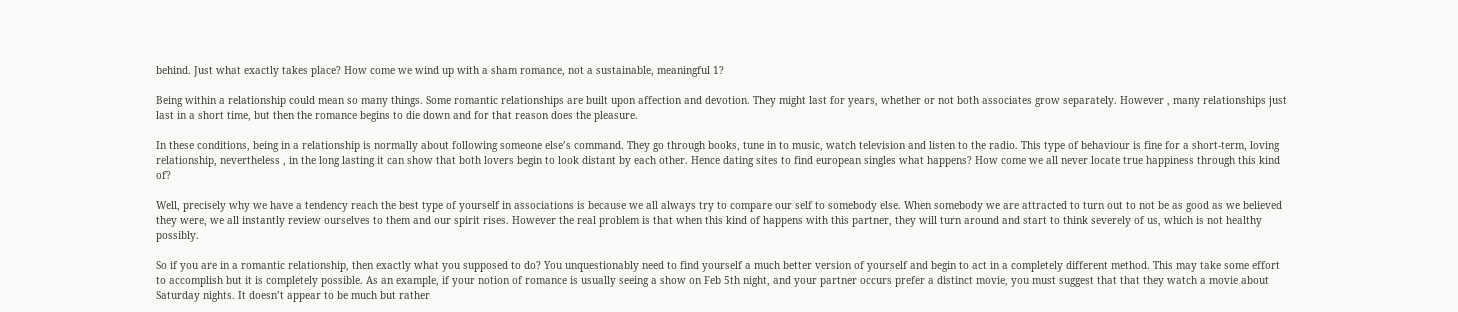behind. Just what exactly takes place? How come we wind up with a sham romance, not a sustainable, meaningful 1?

Being within a relationship could mean so many things. Some romantic relationships are built upon affection and devotion. They might last for years, whether or not both associates grow separately. However , many relationships just last in a short time, but then the romance begins to die down and for that reason does the pleasure.

In these conditions, being in a relationship is normally about following someone else’s command. They go through books, tune in to music, watch television and listen to the radio. This type of behaviour is fine for a short-term, loving relationship, nevertheless , in the long lasting it can show that both lovers begin to look distant by each other. Hence dating sites to find european singles what happens? How come we all never locate true happiness through this kind of?

Well, precisely why we have a tendency reach the best type of yourself in associations is because we all always try to compare our self to somebody else. When somebody we are attracted to turn out to not be as good as we believed they were, we all instantly review ourselves to them and our spirit rises. However the real problem is that when this kind of happens with this partner, they will turn around and start to think severely of us, which is not healthy possibly.

So if you are in a romantic relationship, then exactly what you supposed to do? You unquestionably need to find yourself a much better version of yourself and begin to act in a completely different method. This may take some effort to accomplish but it is completely possible. As an example, if your notion of romance is usually seeing a show on Feb 5th night, and your partner occurs prefer a distinct movie, you must suggest that that they watch a movie about Saturday nights. It doesn’t appear to be much but rather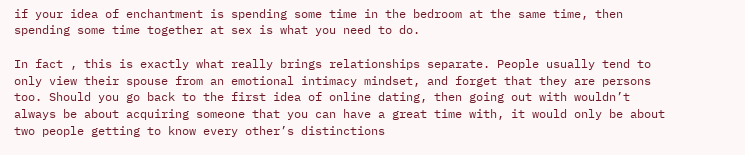if your idea of enchantment is spending some time in the bedroom at the same time, then spending some time together at sex is what you need to do.

In fact , this is exactly what really brings relationships separate. People usually tend to only view their spouse from an emotional intimacy mindset, and forget that they are persons too. Should you go back to the first idea of online dating, then going out with wouldn’t always be about acquiring someone that you can have a great time with, it would only be about two people getting to know every other’s distinctions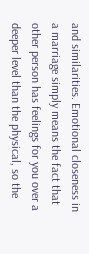and similarities. Emotional closeness in a marriage simply means the fact that other person has feelings for you over a deeper level than the physical, so the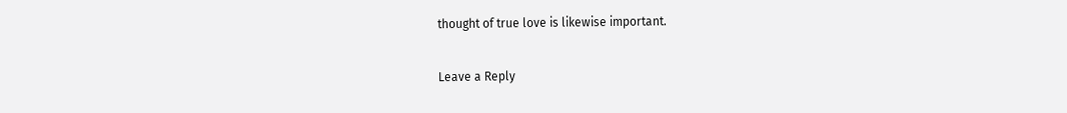thought of true love is likewise important.

Leave a Reply